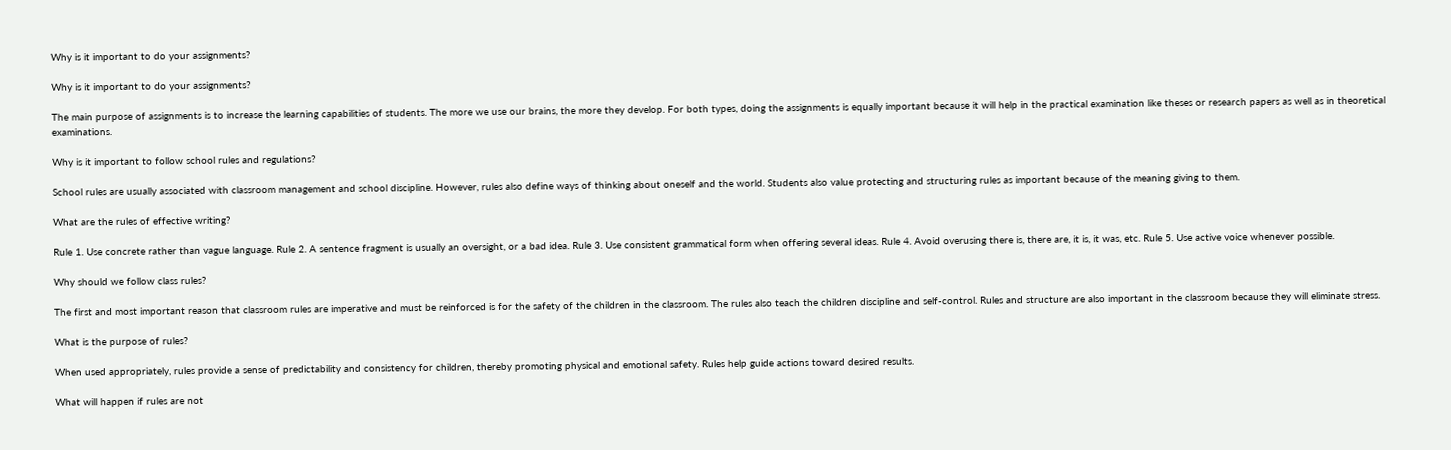Why is it important to do your assignments?

Why is it important to do your assignments?

The main purpose of assignments is to increase the learning capabilities of students. The more we use our brains, the more they develop. For both types, doing the assignments is equally important because it will help in the practical examination like theses or research papers as well as in theoretical examinations.

Why is it important to follow school rules and regulations?

School rules are usually associated with classroom management and school discipline. However, rules also define ways of thinking about oneself and the world. Students also value protecting and structuring rules as important because of the meaning giving to them.

What are the rules of effective writing?

Rule 1. Use concrete rather than vague language. Rule 2. A sentence fragment is usually an oversight, or a bad idea. Rule 3. Use consistent grammatical form when offering several ideas. Rule 4. Avoid overusing there is, there are, it is, it was, etc. Rule 5. Use active voice whenever possible.

Why should we follow class rules?

The first and most important reason that classroom rules are imperative and must be reinforced is for the safety of the children in the classroom. The rules also teach the children discipline and self-control. Rules and structure are also important in the classroom because they will eliminate stress.

What is the purpose of rules?

When used appropriately, rules provide a sense of predictability and consistency for children, thereby promoting physical and emotional safety. Rules help guide actions toward desired results.

What will happen if rules are not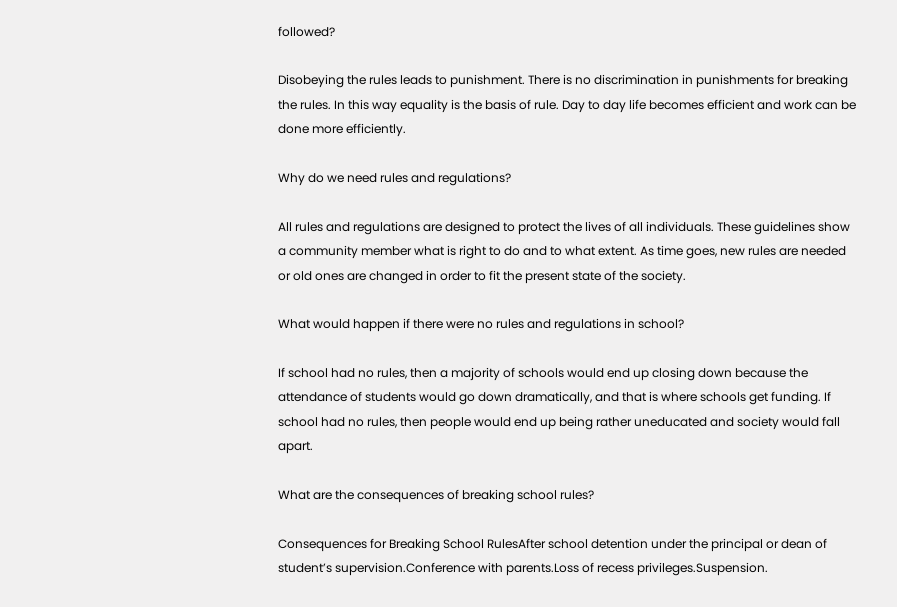followed?

Disobeying the rules leads to punishment. There is no discrimination in punishments for breaking the rules. In this way equality is the basis of rule. Day to day life becomes efficient and work can be done more efficiently.

Why do we need rules and regulations?

All rules and regulations are designed to protect the lives of all individuals. These guidelines show a community member what is right to do and to what extent. As time goes, new rules are needed or old ones are changed in order to fit the present state of the society.

What would happen if there were no rules and regulations in school?

If school had no rules, then a majority of schools would end up closing down because the attendance of students would go down dramatically, and that is where schools get funding. If school had no rules, then people would end up being rather uneducated and society would fall apart.

What are the consequences of breaking school rules?

Consequences for Breaking School RulesAfter school detention under the principal or dean of student’s supervision.Conference with parents.Loss of recess privileges.Suspension.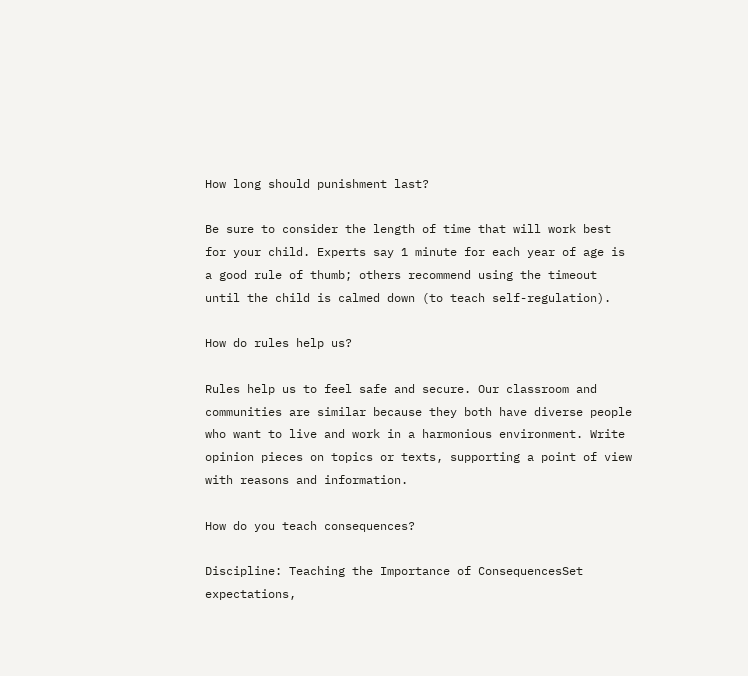How long should punishment last?

Be sure to consider the length of time that will work best for your child. Experts say 1 minute for each year of age is a good rule of thumb; others recommend using the timeout until the child is calmed down (to teach self-regulation).

How do rules help us?

Rules help us to feel safe and secure. Our classroom and communities are similar because they both have diverse people who want to live and work in a harmonious environment. Write opinion pieces on topics or texts, supporting a point of view with reasons and information.

How do you teach consequences?

Discipline: Teaching the Importance of ConsequencesSet expectations,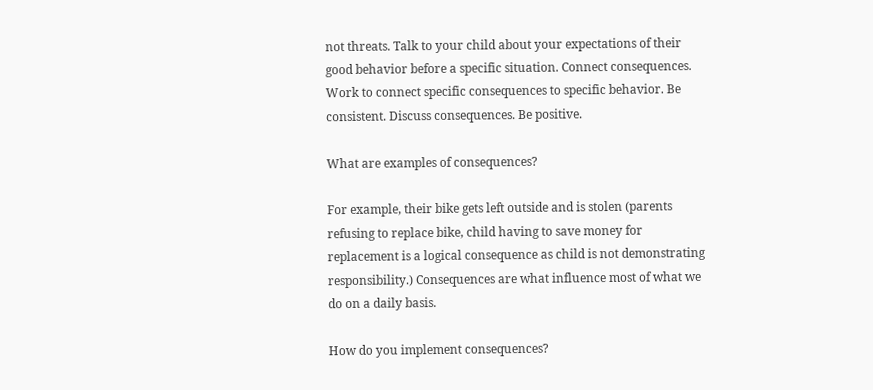not threats. Talk to your child about your expectations of their good behavior before a specific situation. Connect consequences. Work to connect specific consequences to specific behavior. Be consistent. Discuss consequences. Be positive.

What are examples of consequences?

For example, their bike gets left outside and is stolen (parents refusing to replace bike, child having to save money for replacement is a logical consequence as child is not demonstrating responsibility.) Consequences are what influence most of what we do on a daily basis.

How do you implement consequences?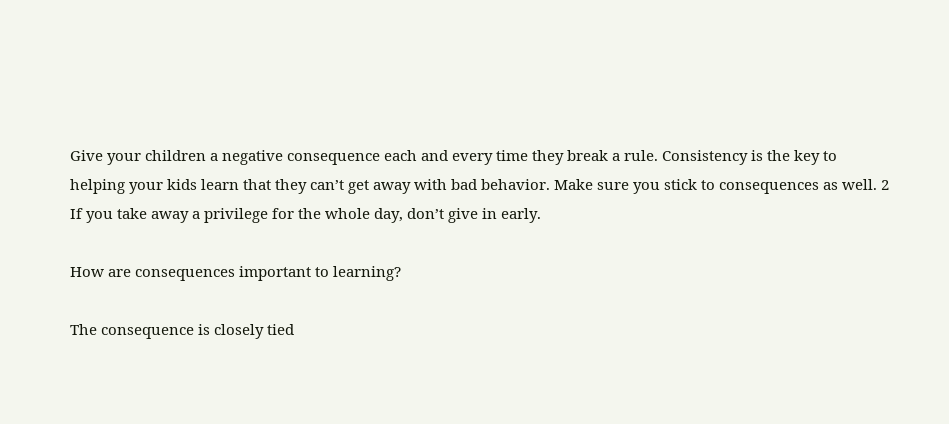Give your children a negative consequence each and every time they break a rule. Consistency is the key to helping your kids learn that they can’t get away with bad behavior. Make sure you stick to consequences as well. 2 If you take away a privilege for the whole day, don’t give in early.

How are consequences important to learning?

The consequence is closely tied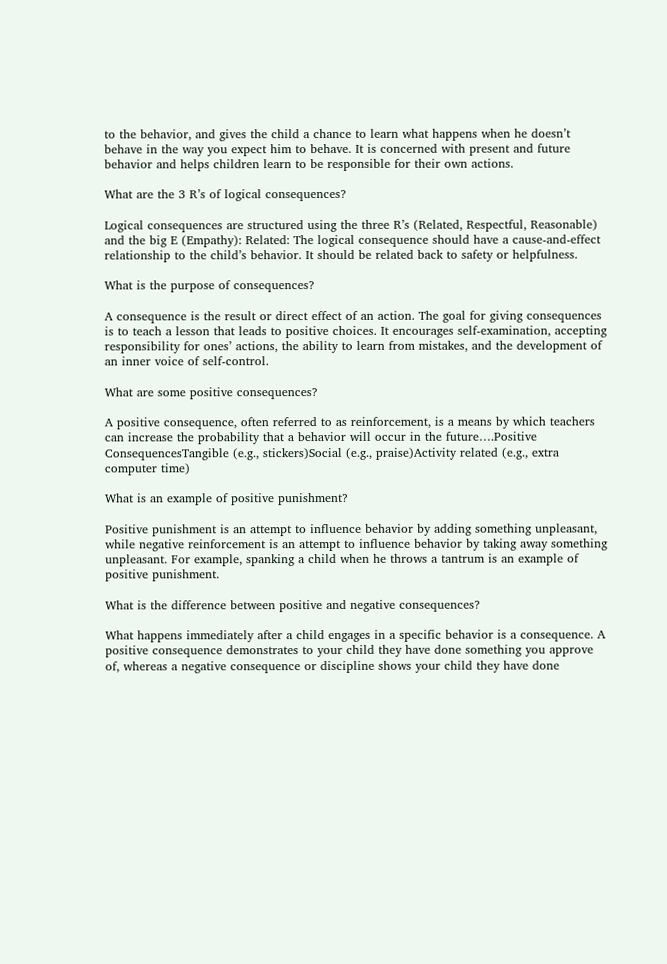to the behavior, and gives the child a chance to learn what happens when he doesn’t behave in the way you expect him to behave. It is concerned with present and future behavior and helps children learn to be responsible for their own actions.

What are the 3 R’s of logical consequences?

Logical consequences are structured using the three R’s (Related, Respectful, Reasonable) and the big E (Empathy): Related: The logical consequence should have a cause-and-effect relationship to the child’s behavior. It should be related back to safety or helpfulness.

What is the purpose of consequences?

A consequence is the result or direct effect of an action. The goal for giving consequences is to teach a lesson that leads to positive choices. It encourages self-examination, accepting responsibility for ones’ actions, the ability to learn from mistakes, and the development of an inner voice of self-control.

What are some positive consequences?

A positive consequence, often referred to as reinforcement, is a means by which teachers can increase the probability that a behavior will occur in the future….Positive ConsequencesTangible (e.g., stickers)Social (e.g., praise)Activity related (e.g., extra computer time)

What is an example of positive punishment?

Positive punishment is an attempt to influence behavior by adding something unpleasant, while negative reinforcement is an attempt to influence behavior by taking away something unpleasant. For example, spanking a child when he throws a tantrum is an example of positive punishment.

What is the difference between positive and negative consequences?

What happens immediately after a child engages in a specific behavior is a consequence. A positive consequence demonstrates to your child they have done something you approve of, whereas a negative consequence or discipline shows your child they have done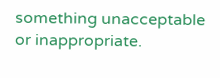something unacceptable or inappropriate.